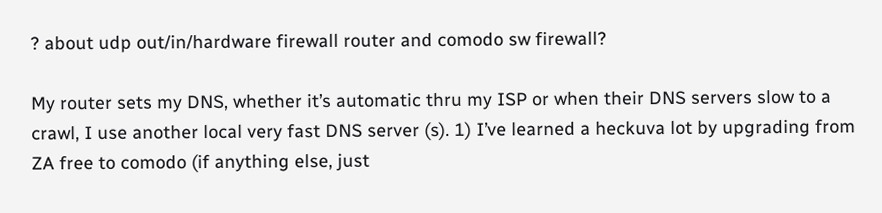? about udp out/in/hardware firewall router and comodo sw firewall?

My router sets my DNS, whether it’s automatic thru my ISP or when their DNS servers slow to a crawl, I use another local very fast DNS server (s). 1) I’ve learned a heckuva lot by upgrading from ZA free to comodo (if anything else, just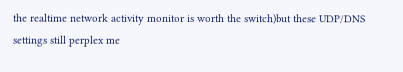the realtime network activity monitor is worth the switch)but these UDP/DNS settings still perplex me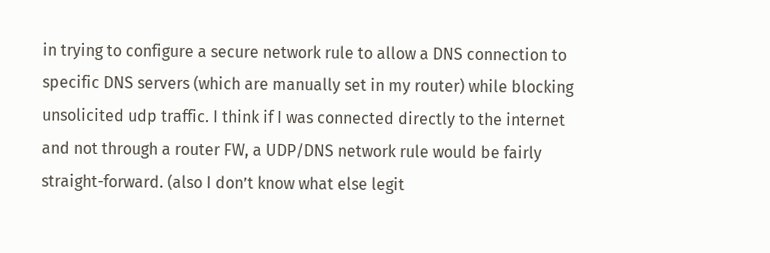in trying to configure a secure network rule to allow a DNS connection to specific DNS servers (which are manually set in my router) while blocking unsolicited udp traffic. I think if I was connected directly to the internet and not through a router FW, a UDP/DNS network rule would be fairly straight-forward. (also I don’t know what else legit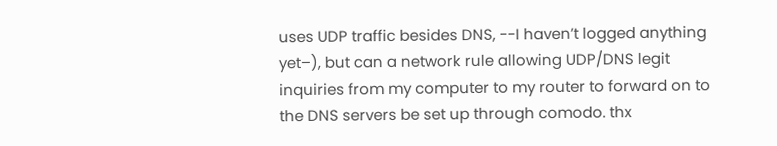uses UDP traffic besides DNS, --I haven’t logged anything yet–), but can a network rule allowing UDP/DNS legit inquiries from my computer to my router to forward on to the DNS servers be set up through comodo. thx